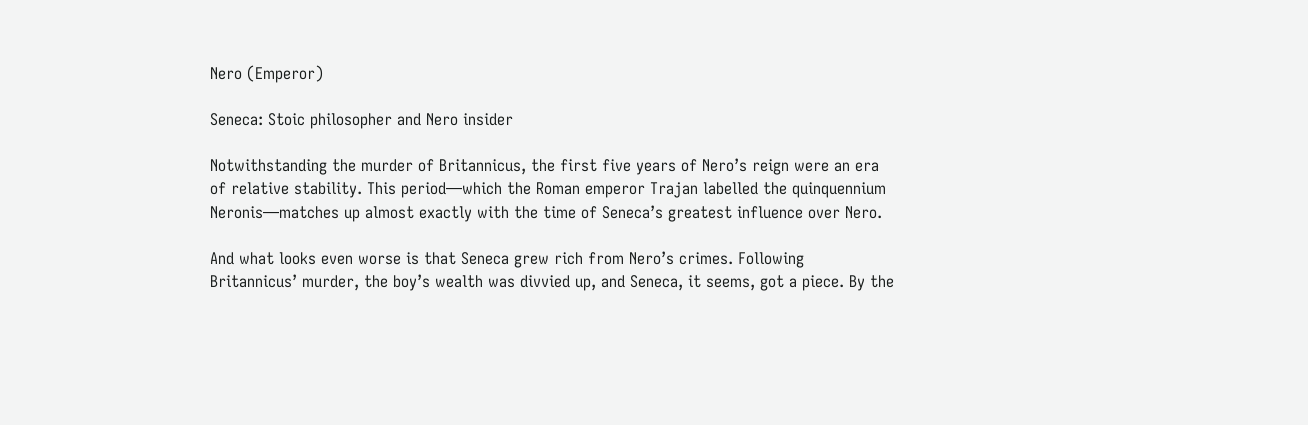Nero (Emperor)

Seneca: Stoic philosopher and Nero insider

Notwithstanding the murder of Britannicus, the first five years of Nero’s reign were an era of relative stability. This period—which the Roman emperor Trajan labelled the quinquennium Neronis—matches up almost exactly with the time of Seneca’s greatest influence over Nero.

And what looks even worse is that Seneca grew rich from Nero’s crimes. Following Britannicus’ murder, the boy’s wealth was divvied up, and Seneca, it seems, got a piece. By the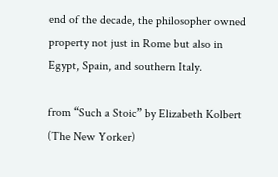end of the decade, the philosopher owned property not just in Rome but also in Egypt, Spain, and southern Italy.

from “Such a Stoic” by Elizabeth Kolbert (The New Yorker)